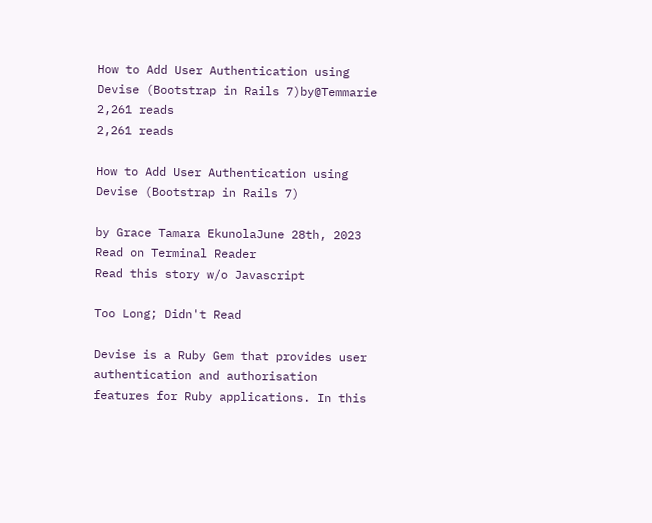How to Add User Authentication using Devise (Bootstrap in Rails 7)by@Temmarie
2,261 reads
2,261 reads

How to Add User Authentication using Devise (Bootstrap in Rails 7)

by Grace Tamara EkunolaJune 28th, 2023
Read on Terminal Reader
Read this story w/o Javascript

Too Long; Didn't Read

Devise is a Ruby Gem that provides user authentication and authorisation features for Ruby applications. In this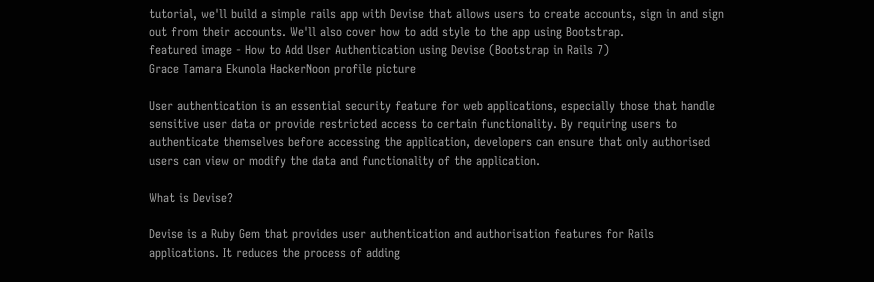tutorial, we'll build a simple rails app with Devise that allows users to create accounts, sign in and sign out from their accounts. We'll also cover how to add style to the app using Bootstrap.
featured image - How to Add User Authentication using Devise (Bootstrap in Rails 7)
Grace Tamara Ekunola HackerNoon profile picture

User authentication is an essential security feature for web applications, especially those that handle sensitive user data or provide restricted access to certain functionality. By requiring users to authenticate themselves before accessing the application, developers can ensure that only authorised users can view or modify the data and functionality of the application.

What is Devise?

Devise is a Ruby Gem that provides user authentication and authorisation features for Rails applications. It reduces the process of adding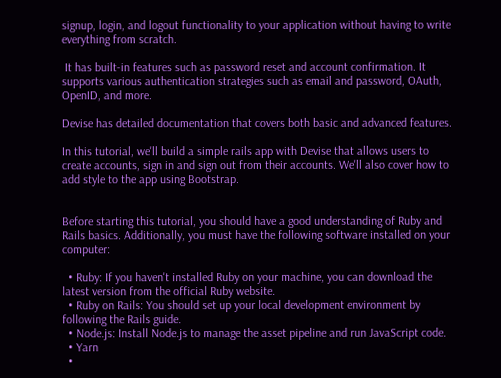signup, login, and logout functionality to your application without having to write everything from scratch.

 It has built-in features such as password reset and account confirmation. It supports various authentication strategies such as email and password, OAuth, OpenID, and more.

Devise has detailed documentation that covers both basic and advanced features.

In this tutorial, we'll build a simple rails app with Devise that allows users to create accounts, sign in and sign out from their accounts. We'll also cover how to add style to the app using Bootstrap.


Before starting this tutorial, you should have a good understanding of Ruby and Rails basics. Additionally, you must have the following software installed on your computer:

  • Ruby: If you haven't installed Ruby on your machine, you can download the latest version from the official Ruby website.
  • Ruby on Rails: You should set up your local development environment by following the Rails guide.
  • Node.js: Install Node.js to manage the asset pipeline and run JavaScript code.
  • Yarn
  •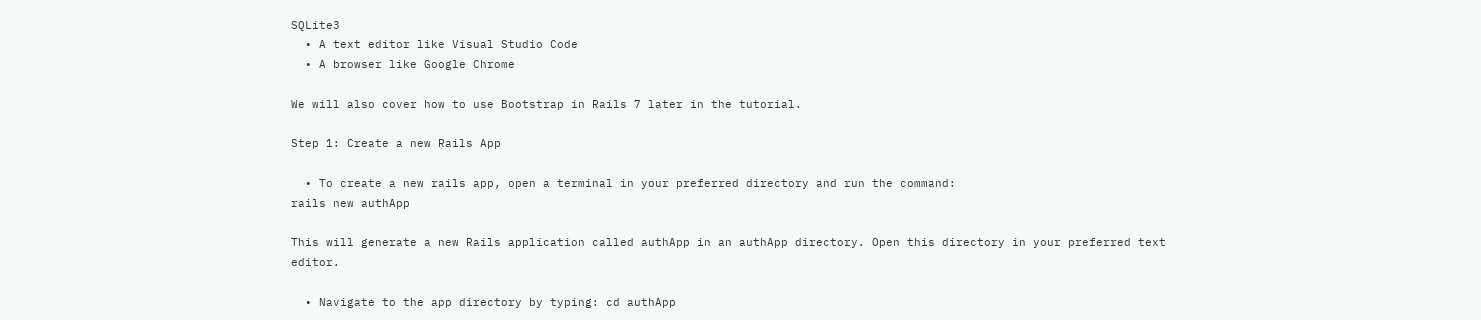SQLite3
  • A text editor like Visual Studio Code
  • A browser like Google Chrome

We will also cover how to use Bootstrap in Rails 7 later in the tutorial.

Step 1: Create a new Rails App

  • To create a new rails app, open a terminal in your preferred directory and run the command:
rails new authApp

This will generate a new Rails application called authApp in an authApp directory. Open this directory in your preferred text editor.

  • Navigate to the app directory by typing: cd authApp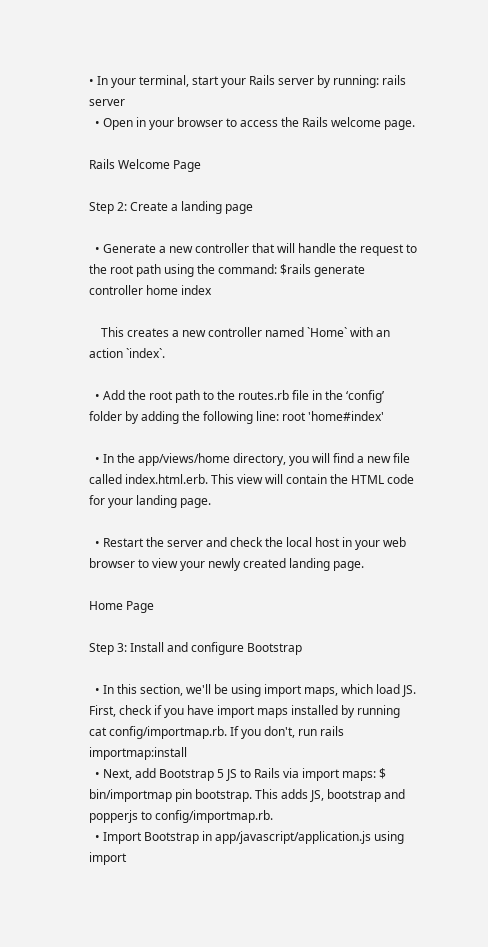• In your terminal, start your Rails server by running: rails server
  • Open in your browser to access the Rails welcome page.

Rails Welcome Page

Step 2: Create a landing page

  • Generate a new controller that will handle the request to the root path using the command: $rails generate controller home index

    This creates a new controller named `Home` with an action `index`.

  • Add the root path to the routes.rb file in the ‘config’ folder by adding the following line: root 'home#index'

  • In the app/views/home directory, you will find a new file called index.html.erb. This view will contain the HTML code for your landing page.

  • Restart the server and check the local host in your web browser to view your newly created landing page.

Home Page

Step 3: Install and configure Bootstrap

  • In this section, we'll be using import maps, which load JS. First, check if you have import maps installed by running cat config/importmap.rb. If you don't, run rails importmap:install
  • Next, add Bootstrap 5 JS to Rails via import maps: $ bin/importmap pin bootstrap. This adds JS, bootstrap and popperjs to config/importmap.rb.
  • Import Bootstrap in app/javascript/application.js using import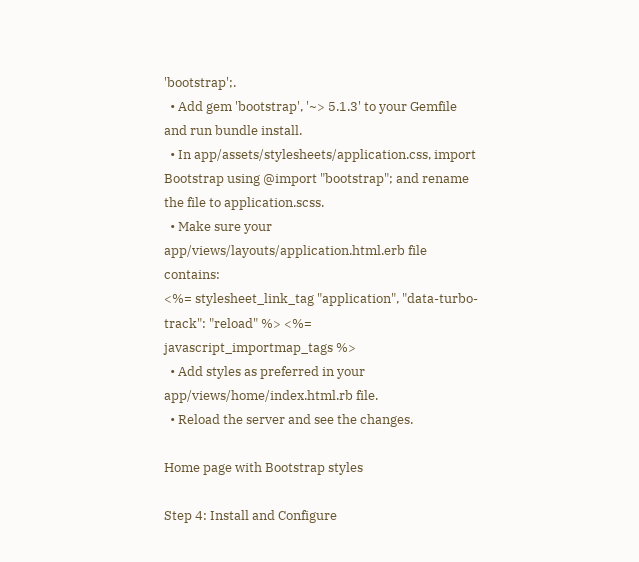'bootstrap';.
  • Add gem 'bootstrap', '~> 5.1.3' to your Gemfile and run bundle install.
  • In app/assets/stylesheets/application.css, import Bootstrap using @import "bootstrap"; and rename the file to application.scss.
  • Make sure your app/views/layouts/application.html.erb file contains:
<%= stylesheet_link_tag "application", "data-turbo-track": "reload" %> <%= javascript_importmap_tags %>
  • Add styles as preferred in your app/views/home/index.html.rb file.
  • Reload the server and see the changes.

Home page with Bootstrap styles

Step 4: Install and Configure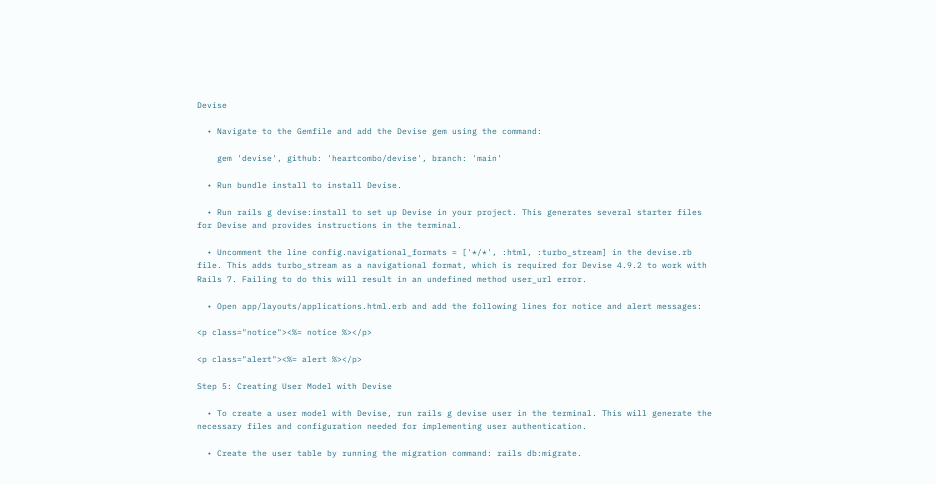Devise

  • Navigate to the Gemfile and add the Devise gem using the command:

    gem 'devise', github: 'heartcombo/devise', branch: 'main'

  • Run bundle install to install Devise.

  • Run rails g devise:install to set up Devise in your project. This generates several starter files for Devise and provides instructions in the terminal.

  • Uncomment the line config.navigational_formats = ['*/*', :html, :turbo_stream] in the devise.rb file. This adds turbo_stream as a navigational format, which is required for Devise 4.9.2 to work with Rails 7. Failing to do this will result in an undefined method user_url error.

  • Open app/layouts/applications.html.erb and add the following lines for notice and alert messages:

<p class="notice"><%= notice %></p>

<p class="alert"><%= alert %></p>

Step 5: Creating User Model with Devise

  • To create a user model with Devise, run rails g devise user in the terminal. This will generate the necessary files and configuration needed for implementing user authentication.

  • Create the user table by running the migration command: rails db:migrate.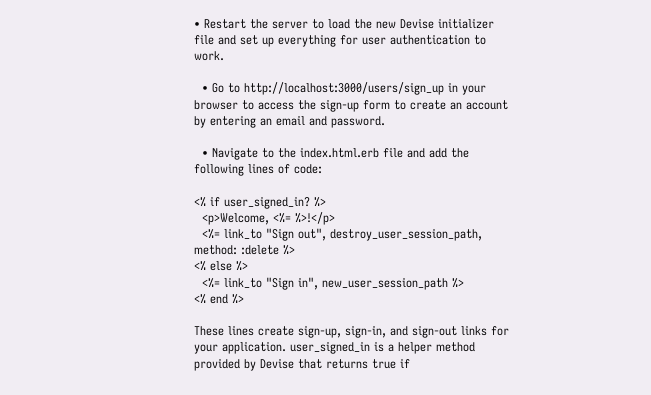• Restart the server to load the new Devise initializer file and set up everything for user authentication to work.

  • Go to http://localhost:3000/users/sign_up in your browser to access the sign-up form to create an account by entering an email and password.

  • Navigate to the index.html.erb file and add the following lines of code:

<% if user_signed_in? %>
  <p>Welcome, <%= %>!</p>
  <%= link_to "Sign out", destroy_user_session_path, method: :delete %>
<% else %>
  <%= link_to "Sign in", new_user_session_path %>
<% end %>

These lines create sign-up, sign-in, and sign-out links for your application. user_signed_in is a helper method provided by Devise that returns true if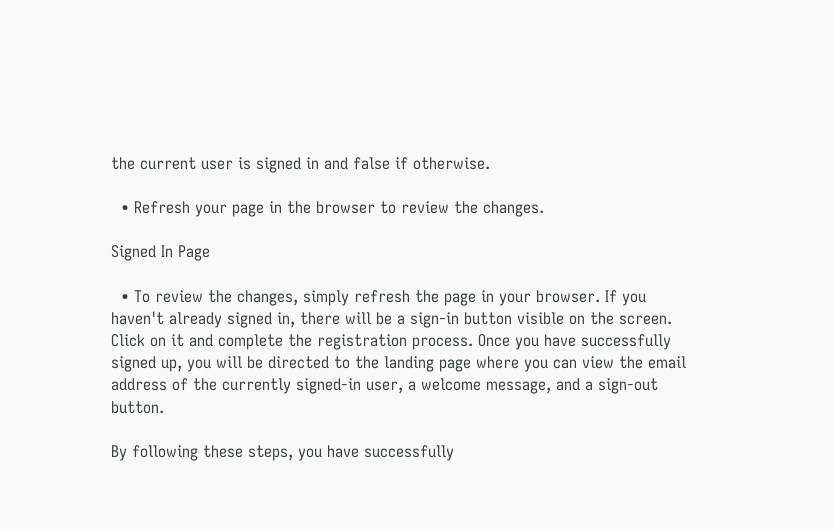the current user is signed in and false if otherwise.

  • Refresh your page in the browser to review the changes.

Signed In Page

  • To review the changes, simply refresh the page in your browser. If you haven't already signed in, there will be a sign-in button visible on the screen. Click on it and complete the registration process. Once you have successfully signed up, you will be directed to the landing page where you can view the email address of the currently signed-in user, a welcome message, and a sign-out button.

By following these steps, you have successfully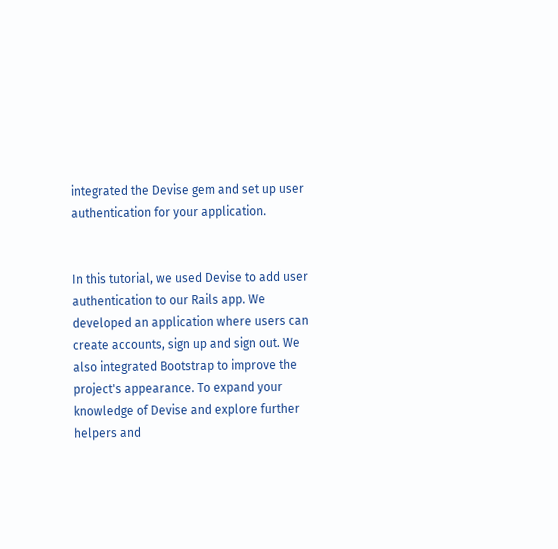integrated the Devise gem and set up user authentication for your application.


In this tutorial, we used Devise to add user authentication to our Rails app. We developed an application where users can create accounts, sign up and sign out. We also integrated Bootstrap to improve the project's appearance. To expand your knowledge of Devise and explore further helpers and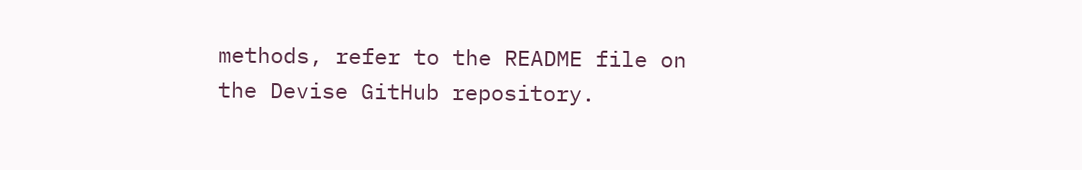methods, refer to the README file on the Devise GitHub repository.